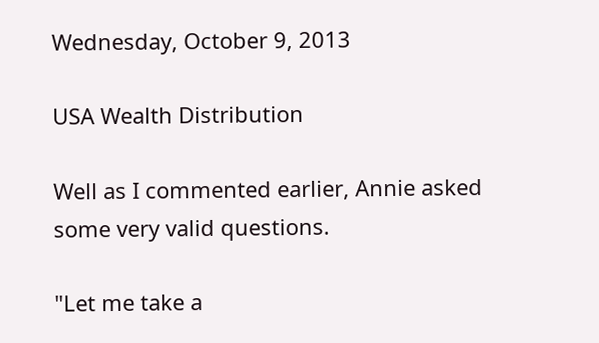Wednesday, October 9, 2013

USA Wealth Distribution

Well as I commented earlier, Annie asked some very valid questions.

"Let me take a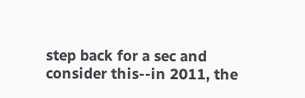step back for a sec and consider this--in 2011, the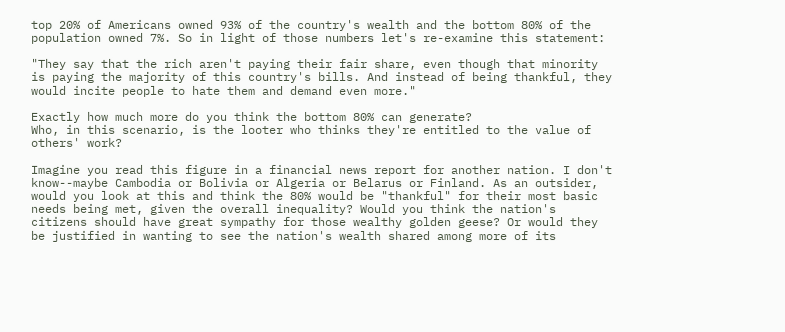top 20% of Americans owned 93% of the country's wealth and the bottom 80% of the population owned 7%. So in light of those numbers let's re-examine this statement:

"They say that the rich aren't paying their fair share, even though that minority is paying the majority of this country's bills. And instead of being thankful, they would incite people to hate them and demand even more."

Exactly how much more do you think the bottom 80% can generate?
Who, in this scenario, is the looter who thinks they're entitled to the value of others' work?

Imagine you read this figure in a financial news report for another nation. I don't know--maybe Cambodia or Bolivia or Algeria or Belarus or Finland. As an outsider, would you look at this and think the 80% would be "thankful" for their most basic needs being met, given the overall inequality? Would you think the nation's citizens should have great sympathy for those wealthy golden geese? Or would they be justified in wanting to see the nation's wealth shared among more of its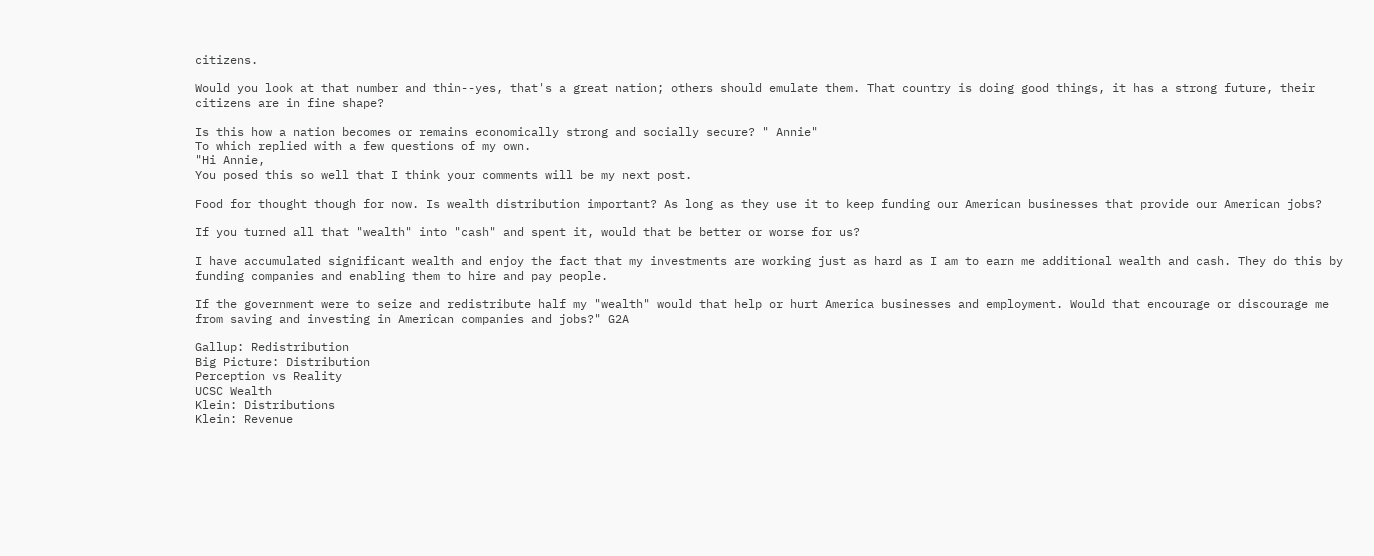citizens.

Would you look at that number and thin--yes, that's a great nation; others should emulate them. That country is doing good things, it has a strong future, their citizens are in fine shape?

Is this how a nation becomes or remains economically strong and socially secure? " Annie"
To which replied with a few questions of my own.
"Hi Annie,
You posed this so well that I think your comments will be my next post.

Food for thought though for now. Is wealth distribution important? As long as they use it to keep funding our American businesses that provide our American jobs?

If you turned all that "wealth" into "cash" and spent it, would that be better or worse for us?

I have accumulated significant wealth and enjoy the fact that my investments are working just as hard as I am to earn me additional wealth and cash. They do this by funding companies and enabling them to hire and pay people.

If the government were to seize and redistribute half my "wealth" would that help or hurt America businesses and employment. Would that encourage or discourage me from saving and investing in American companies and jobs?" G2A

Gallup: Redistribution
Big Picture: Distribution
Perception vs Reality
UCSC Wealth
Klein: Distributions
Klein: Revenue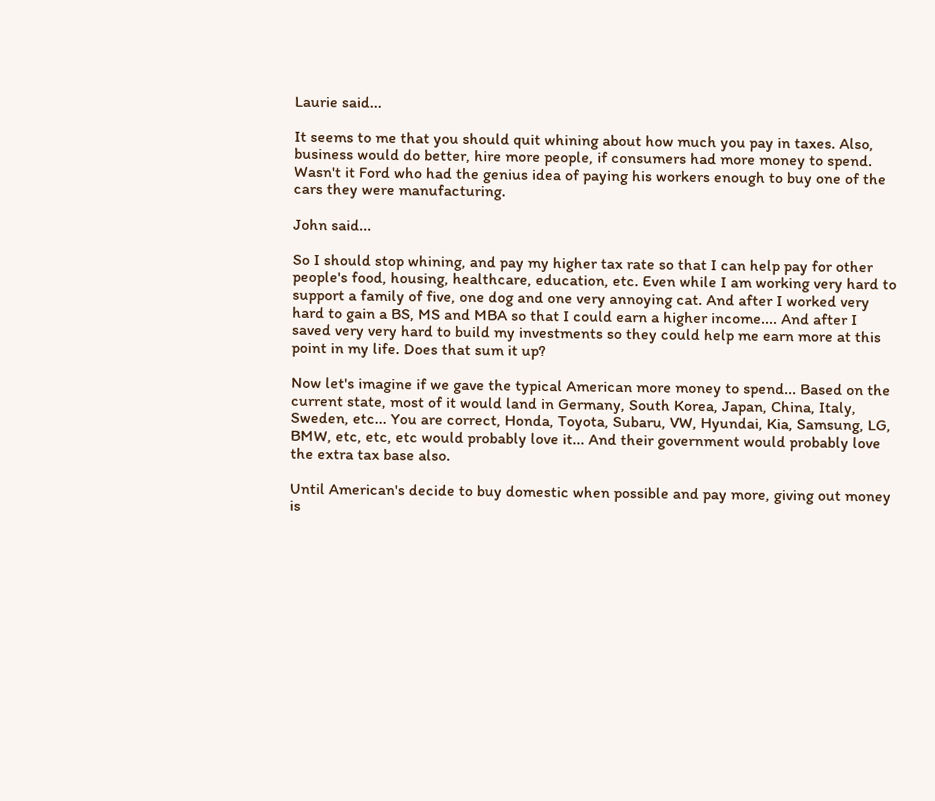Laurie said...

It seems to me that you should quit whining about how much you pay in taxes. Also, business would do better, hire more people, if consumers had more money to spend. Wasn't it Ford who had the genius idea of paying his workers enough to buy one of the cars they were manufacturing.

John said...

So I should stop whining, and pay my higher tax rate so that I can help pay for other people's food, housing, healthcare, education, etc. Even while I am working very hard to support a family of five, one dog and one very annoying cat. And after I worked very hard to gain a BS, MS and MBA so that I could earn a higher income.... And after I saved very very hard to build my investments so they could help me earn more at this point in my life. Does that sum it up?

Now let's imagine if we gave the typical American more money to spend... Based on the current state, most of it would land in Germany, South Korea, Japan, China, Italy, Sweden, etc... You are correct, Honda, Toyota, Subaru, VW, Hyundai, Kia, Samsung, LG, BMW, etc, etc, etc would probably love it... And their government would probably love the extra tax base also.

Until American's decide to buy domestic when possible and pay more, giving out money is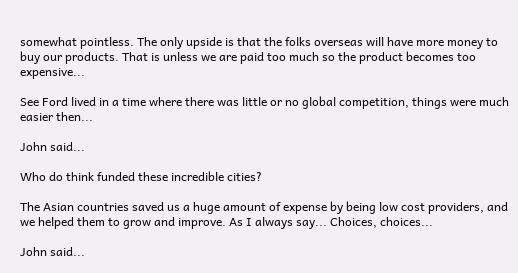somewhat pointless. The only upside is that the folks overseas will have more money to buy our products. That is unless we are paid too much so the product becomes too expensive...

See Ford lived in a time where there was little or no global competition, things were much easier then...

John said...

Who do think funded these incredible cities?

The Asian countries saved us a huge amount of expense by being low cost providers, and we helped them to grow and improve. As I always say... Choices, choices...

John said...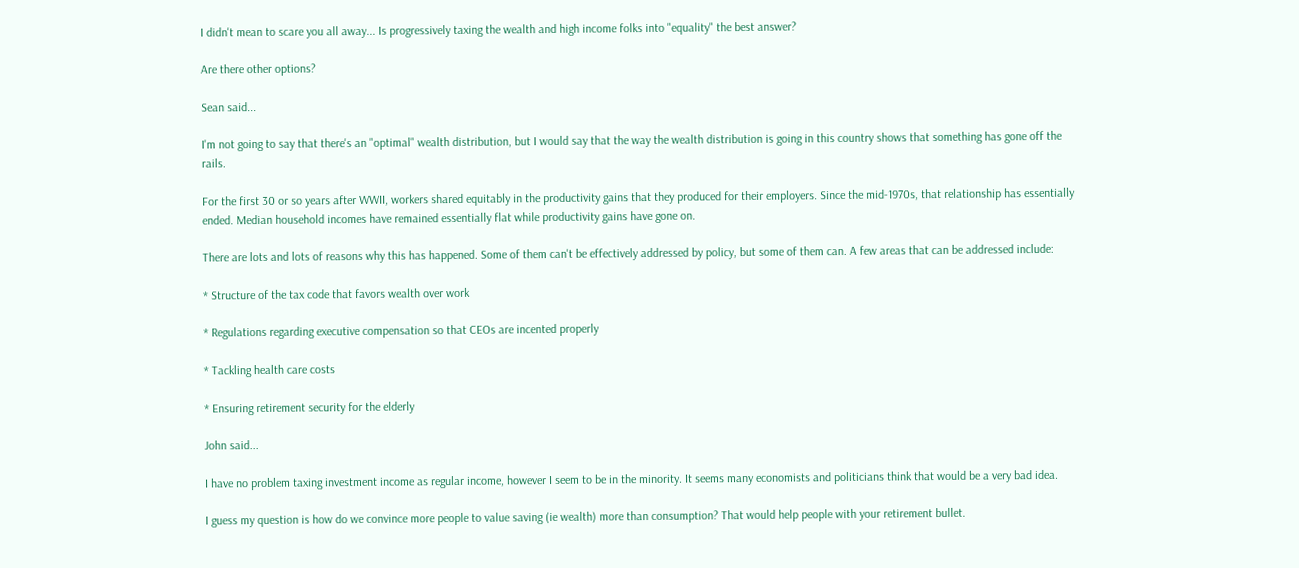I didn't mean to scare you all away... Is progressively taxing the wealth and high income folks into "equality" the best answer?

Are there other options?

Sean said...

I'm not going to say that there's an "optimal" wealth distribution, but I would say that the way the wealth distribution is going in this country shows that something has gone off the rails.

For the first 30 or so years after WWII, workers shared equitably in the productivity gains that they produced for their employers. Since the mid-1970s, that relationship has essentially ended. Median household incomes have remained essentially flat while productivity gains have gone on.

There are lots and lots of reasons why this has happened. Some of them can't be effectively addressed by policy, but some of them can. A few areas that can be addressed include:

* Structure of the tax code that favors wealth over work

* Regulations regarding executive compensation so that CEOs are incented properly

* Tackling health care costs

* Ensuring retirement security for the elderly

John said...

I have no problem taxing investment income as regular income, however I seem to be in the minority. It seems many economists and politicians think that would be a very bad idea.

I guess my question is how do we convince more people to value saving (ie wealth) more than consumption? That would help people with your retirement bullet.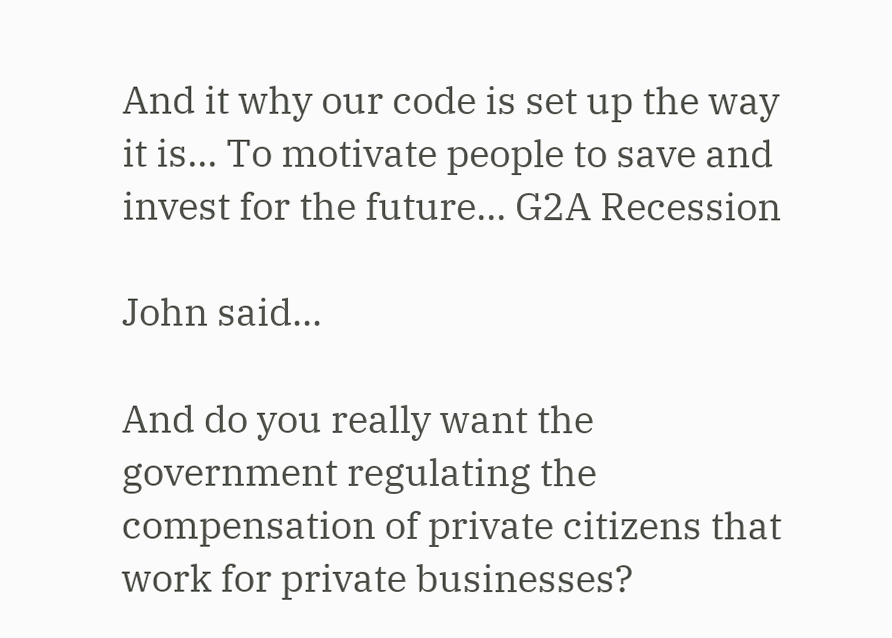And it why our code is set up the way it is... To motivate people to save and invest for the future... G2A Recession

John said...

And do you really want the government regulating the compensation of private citizens that work for private businesses?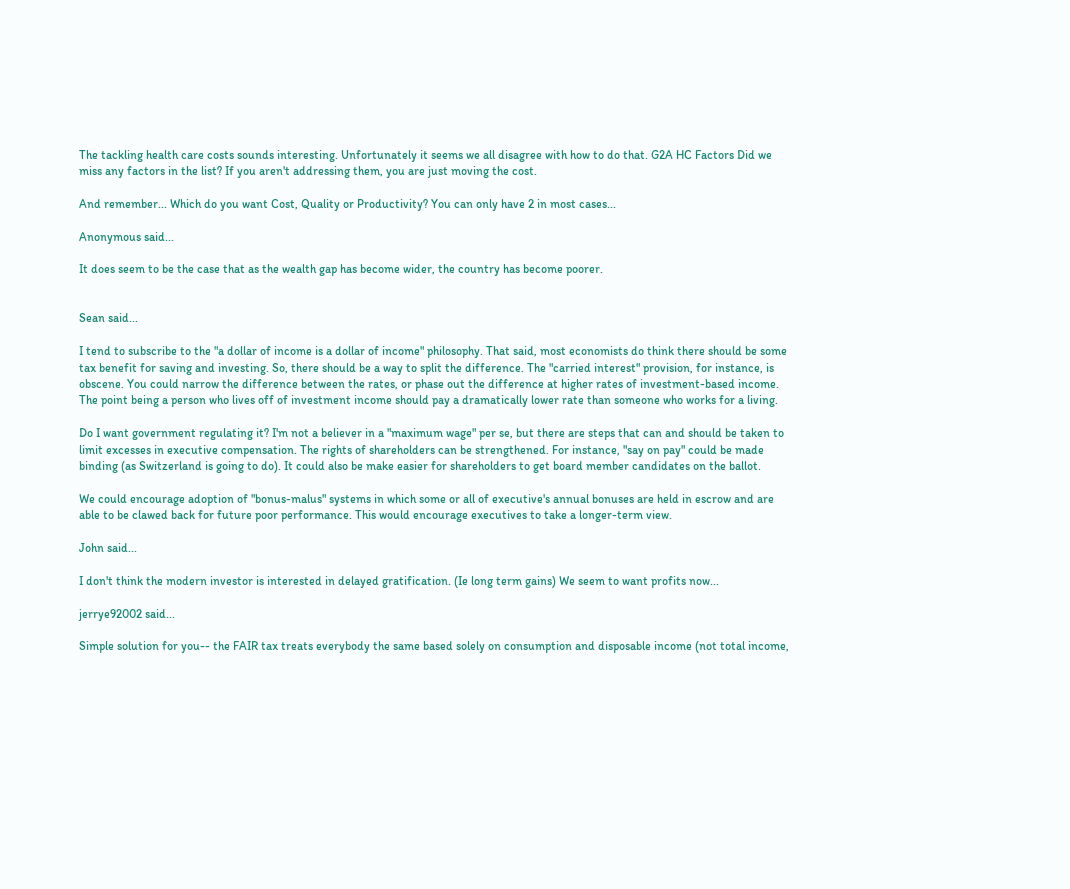The tackling health care costs sounds interesting. Unfortunately it seems we all disagree with how to do that. G2A HC Factors Did we miss any factors in the list? If you aren't addressing them, you are just moving the cost.

And remember... Which do you want Cost, Quality or Productivity? You can only have 2 in most cases...

Anonymous said...

It does seem to be the case that as the wealth gap has become wider, the country has become poorer.


Sean said...

I tend to subscribe to the "a dollar of income is a dollar of income" philosophy. That said, most economists do think there should be some tax benefit for saving and investing. So, there should be a way to split the difference. The "carried interest" provision, for instance, is obscene. You could narrow the difference between the rates, or phase out the difference at higher rates of investment-based income. The point being a person who lives off of investment income should pay a dramatically lower rate than someone who works for a living.

Do I want government regulating it? I'm not a believer in a "maximum wage" per se, but there are steps that can and should be taken to limit excesses in executive compensation. The rights of shareholders can be strengthened. For instance, "say on pay" could be made binding (as Switzerland is going to do). It could also be make easier for shareholders to get board member candidates on the ballot.

We could encourage adoption of "bonus-malus" systems in which some or all of executive's annual bonuses are held in escrow and are able to be clawed back for future poor performance. This would encourage executives to take a longer-term view.

John said...

I don't think the modern investor is interested in delayed gratification. (Ie long term gains) We seem to want profits now...

jerrye92002 said...

Simple solution for you-- the FAIR tax treats everybody the same based solely on consumption and disposable income (not total income,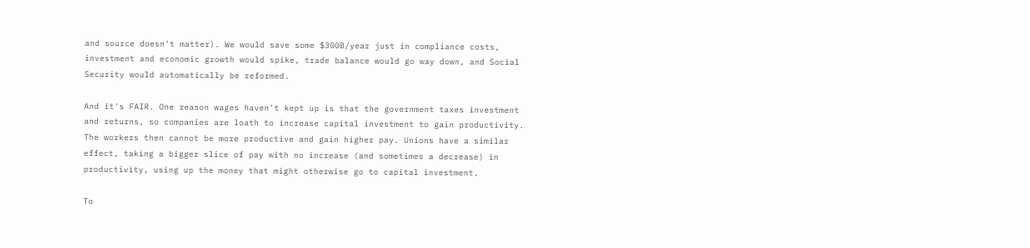and source doesn't matter). We would save some $300B/year just in compliance costs, investment and economic growth would spike, trade balance would go way down, and Social Security would automatically be reformed.

And it's FAIR. One reason wages haven't kept up is that the government taxes investment and returns, so companies are loath to increase capital investment to gain productivity. The workers then cannot be more productive and gain higher pay. Unions have a similar effect, taking a bigger slice of pay with no increase (and sometimes a decrease) in productivity, using up the money that might otherwise go to capital investment.

To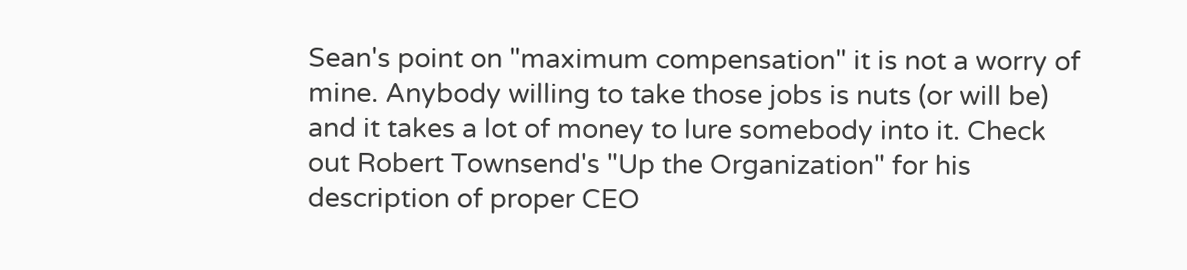Sean's point on "maximum compensation" it is not a worry of mine. Anybody willing to take those jobs is nuts (or will be) and it takes a lot of money to lure somebody into it. Check out Robert Townsend's "Up the Organization" for his description of proper CEO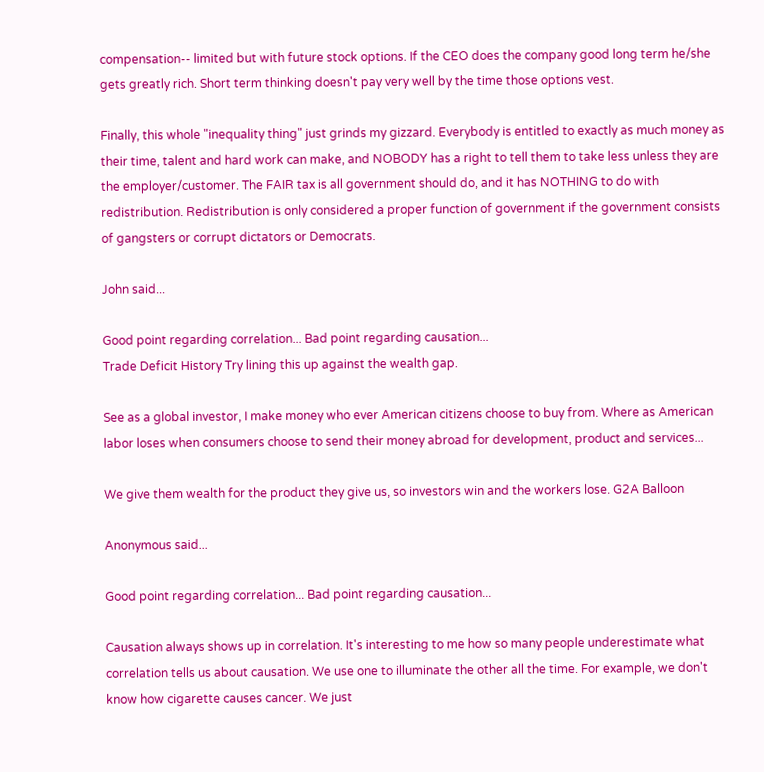compensation-- limited but with future stock options. If the CEO does the company good long term he/she gets greatly rich. Short term thinking doesn't pay very well by the time those options vest.

Finally, this whole "inequality thing" just grinds my gizzard. Everybody is entitled to exactly as much money as their time, talent and hard work can make, and NOBODY has a right to tell them to take less unless they are the employer/customer. The FAIR tax is all government should do, and it has NOTHING to do with redistribution. Redistribution is only considered a proper function of government if the government consists of gangsters or corrupt dictators or Democrats.

John said...

Good point regarding correlation... Bad point regarding causation...
Trade Deficit History Try lining this up against the wealth gap.

See as a global investor, I make money who ever American citizens choose to buy from. Where as American labor loses when consumers choose to send their money abroad for development, product and services...

We give them wealth for the product they give us, so investors win and the workers lose. G2A Balloon

Anonymous said...

Good point regarding correlation... Bad point regarding causation...

Causation always shows up in correlation. It's interesting to me how so many people underestimate what correlation tells us about causation. We use one to illuminate the other all the time. For example, we don't know how cigarette causes cancer. We just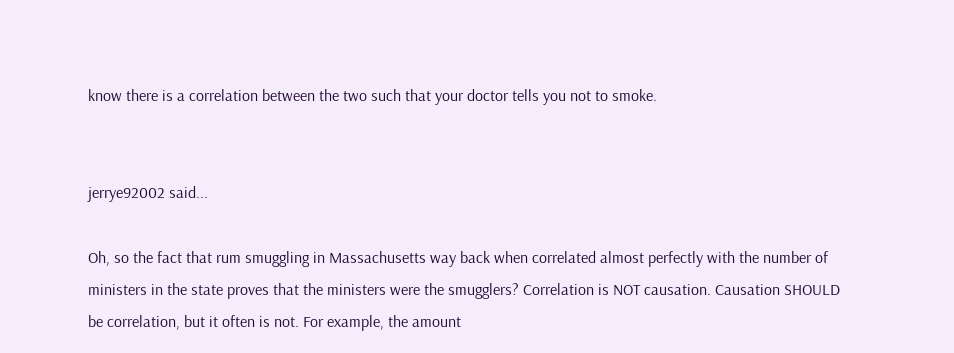know there is a correlation between the two such that your doctor tells you not to smoke.


jerrye92002 said...

Oh, so the fact that rum smuggling in Massachusetts way back when correlated almost perfectly with the number of ministers in the state proves that the ministers were the smugglers? Correlation is NOT causation. Causation SHOULD be correlation, but it often is not. For example, the amount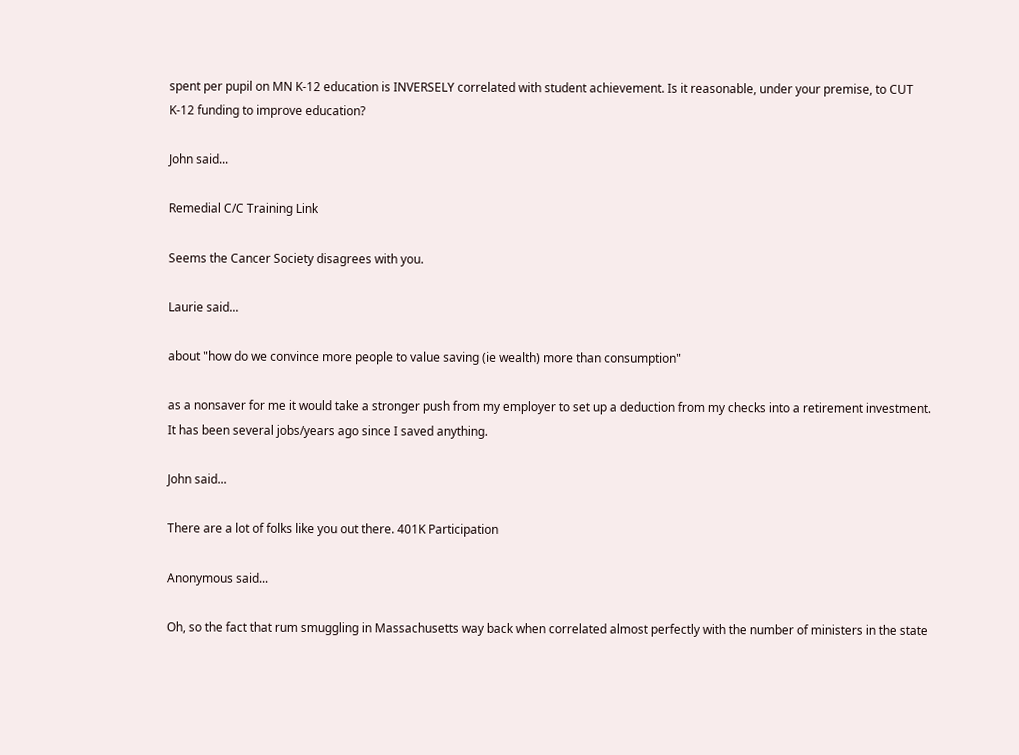spent per pupil on MN K-12 education is INVERSELY correlated with student achievement. Is it reasonable, under your premise, to CUT K-12 funding to improve education?

John said...

Remedial C/C Training Link

Seems the Cancer Society disagrees with you.

Laurie said...

about "how do we convince more people to value saving (ie wealth) more than consumption"

as a nonsaver for me it would take a stronger push from my employer to set up a deduction from my checks into a retirement investment. It has been several jobs/years ago since I saved anything.

John said...

There are a lot of folks like you out there. 401K Participation

Anonymous said...

Oh, so the fact that rum smuggling in Massachusetts way back when correlated almost perfectly with the number of ministers in the state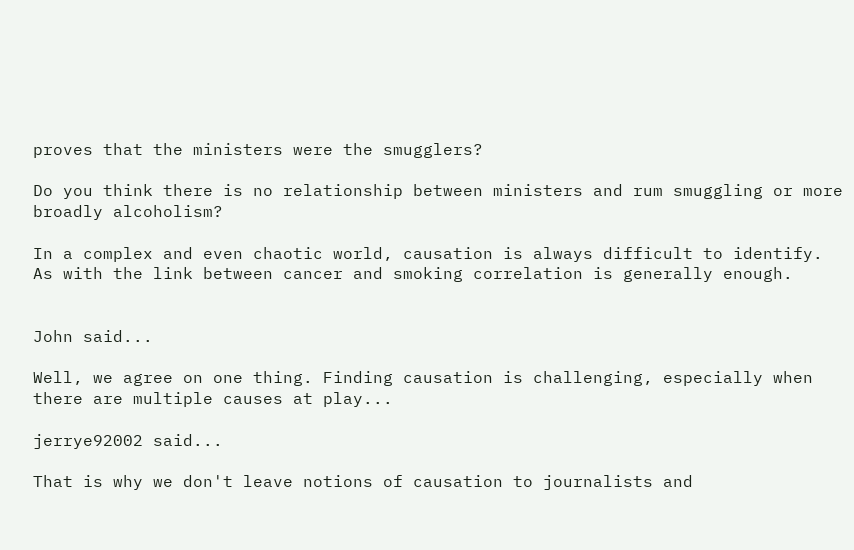proves that the ministers were the smugglers?

Do you think there is no relationship between ministers and rum smuggling or more broadly alcoholism?

In a complex and even chaotic world, causation is always difficult to identify. As with the link between cancer and smoking correlation is generally enough.


John said...

Well, we agree on one thing. Finding causation is challenging, especially when there are multiple causes at play...

jerrye92002 said...

That is why we don't leave notions of causation to journalists and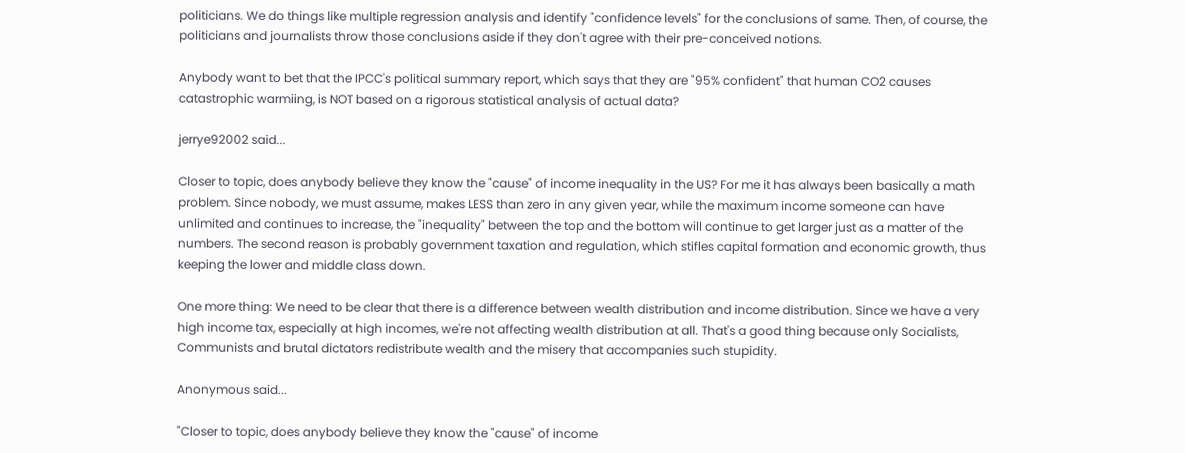politicians. We do things like multiple regression analysis and identify "confidence levels" for the conclusions of same. Then, of course, the politicians and journalists throw those conclusions aside if they don't agree with their pre-conceived notions.

Anybody want to bet that the IPCC's political summary report, which says that they are "95% confident" that human CO2 causes catastrophic warmiing, is NOT based on a rigorous statistical analysis of actual data?

jerrye92002 said...

Closer to topic, does anybody believe they know the "cause" of income inequality in the US? For me it has always been basically a math problem. Since nobody, we must assume, makes LESS than zero in any given year, while the maximum income someone can have unlimited and continues to increase, the "inequality" between the top and the bottom will continue to get larger just as a matter of the numbers. The second reason is probably government taxation and regulation, which stifles capital formation and economic growth, thus keeping the lower and middle class down.

One more thing: We need to be clear that there is a difference between wealth distribution and income distribution. Since we have a very high income tax, especially at high incomes, we're not affecting wealth distribution at all. That's a good thing because only Socialists, Communists and brutal dictators redistribute wealth and the misery that accompanies such stupidity.

Anonymous said...

"Closer to topic, does anybody believe they know the "cause" of income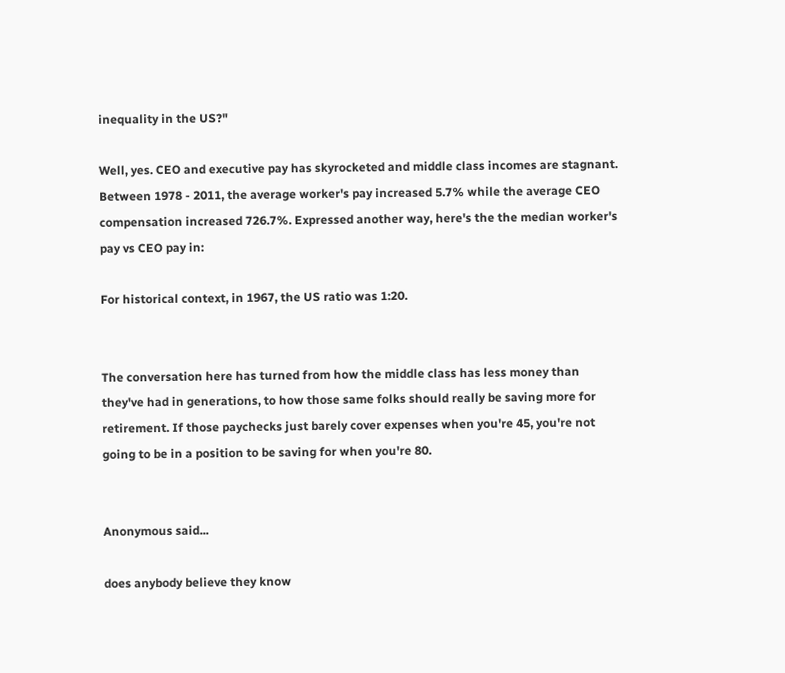inequality in the US?"

Well, yes. CEO and executive pay has skyrocketed and middle class incomes are stagnant. Between 1978 - 2011, the average worker's pay increased 5.7% while the average CEO compensation increased 726.7%. Expressed another way, here's the the median worker's pay vs CEO pay in:

For historical context, in 1967, the US ratio was 1:20.


The conversation here has turned from how the middle class has less money than they've had in generations, to how those same folks should really be saving more for retirement. If those paychecks just barely cover expenses when you're 45, you're not going to be in a position to be saving for when you're 80.


Anonymous said...

does anybody believe they know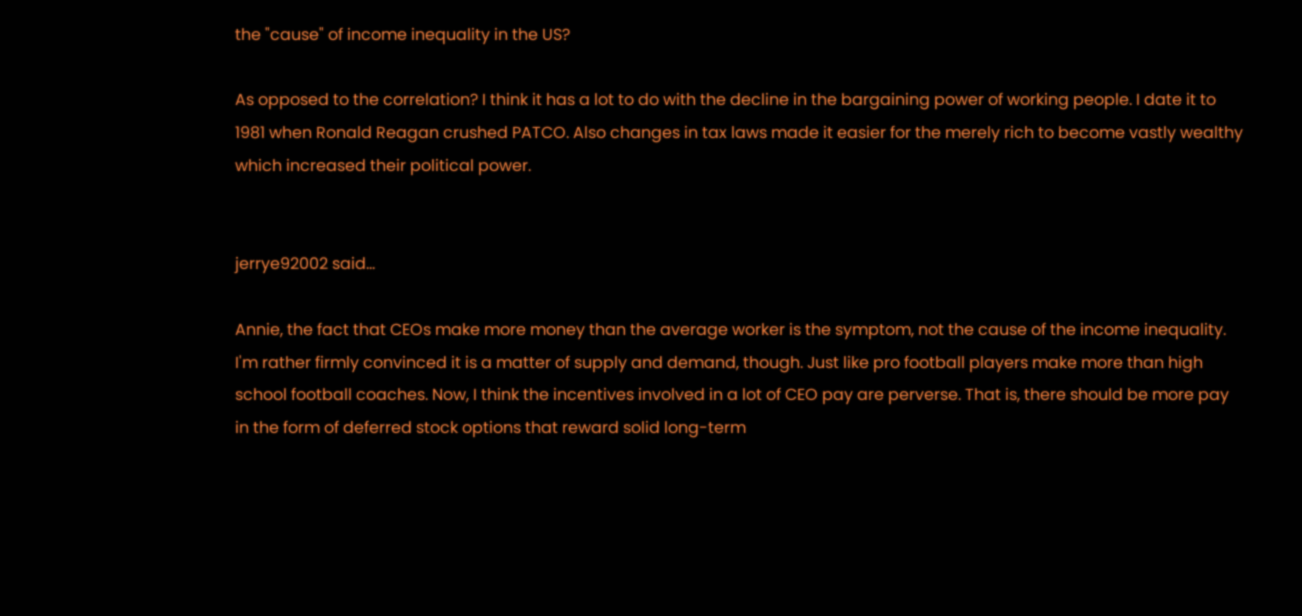the "cause" of income inequality in the US?

As opposed to the correlation? I think it has a lot to do with the decline in the bargaining power of working people. I date it to 1981 when Ronald Reagan crushed PATCO. Also changes in tax laws made it easier for the merely rich to become vastly wealthy which increased their political power.


jerrye92002 said...

Annie, the fact that CEOs make more money than the average worker is the symptom, not the cause of the income inequality. I'm rather firmly convinced it is a matter of supply and demand, though. Just like pro football players make more than high school football coaches. Now, I think the incentives involved in a lot of CEO pay are perverse. That is, there should be more pay in the form of deferred stock options that reward solid long-term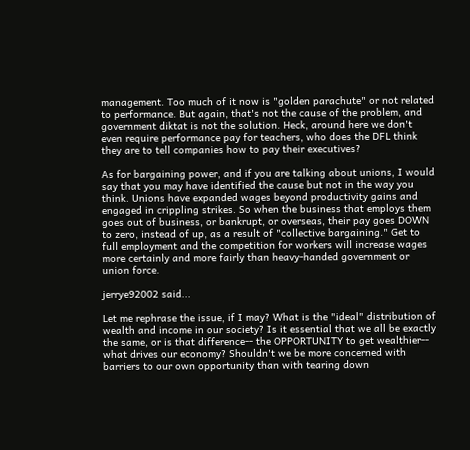management. Too much of it now is "golden parachute" or not related to performance. But again, that's not the cause of the problem, and government diktat is not the solution. Heck, around here we don't even require performance pay for teachers, who does the DFL think they are to tell companies how to pay their executives?

As for bargaining power, and if you are talking about unions, I would say that you may have identified the cause but not in the way you think. Unions have expanded wages beyond productivity gains and engaged in crippling strikes. So when the business that employs them goes out of business, or bankrupt, or overseas, their pay goes DOWN to zero, instead of up, as a result of "collective bargaining." Get to full employment and the competition for workers will increase wages more certainly and more fairly than heavy-handed government or union force.

jerrye92002 said...

Let me rephrase the issue, if I may? What is the "ideal" distribution of wealth and income in our society? Is it essential that we all be exactly the same, or is that difference-- the OPPORTUNITY to get wealthier-- what drives our economy? Shouldn't we be more concerned with barriers to our own opportunity than with tearing down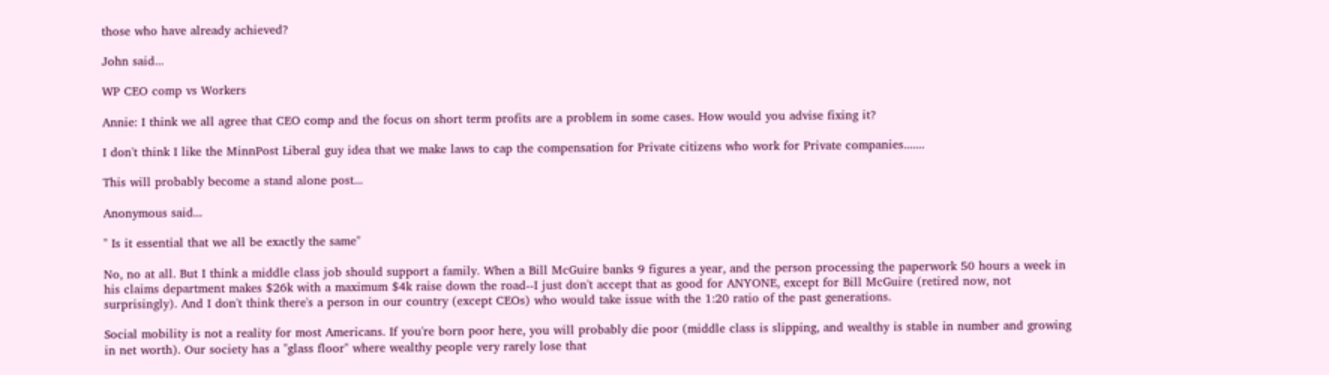those who have already achieved?

John said...

WP CEO comp vs Workers

Annie: I think we all agree that CEO comp and the focus on short term profits are a problem in some cases. How would you advise fixing it?

I don't think I like the MinnPost Liberal guy idea that we make laws to cap the compensation for Private citizens who work for Private companies.......

This will probably become a stand alone post...

Anonymous said...

" Is it essential that we all be exactly the same"

No, no at all. But I think a middle class job should support a family. When a Bill McGuire banks 9 figures a year, and the person processing the paperwork 50 hours a week in his claims department makes $26k with a maximum $4k raise down the road--I just don't accept that as good for ANYONE, except for Bill McGuire (retired now, not surprisingly). And I don't think there's a person in our country (except CEOs) who would take issue with the 1:20 ratio of the past generations.

Social mobility is not a reality for most Americans. If you're born poor here, you will probably die poor (middle class is slipping, and wealthy is stable in number and growing in net worth). Our society has a "glass floor" where wealthy people very rarely lose that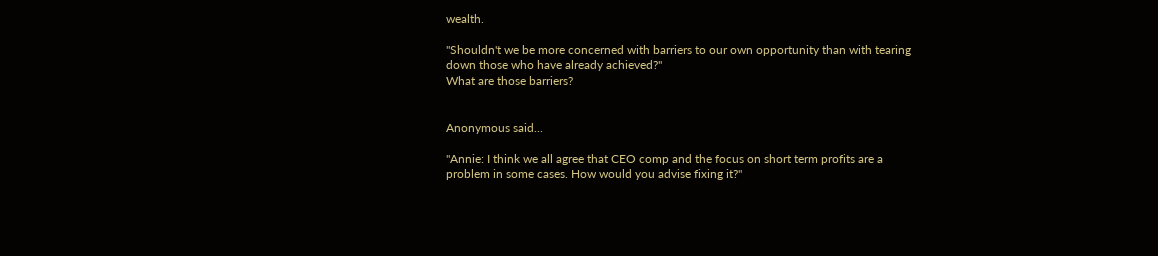wealth.

"Shouldn't we be more concerned with barriers to our own opportunity than with tearing down those who have already achieved?"
What are those barriers?


Anonymous said...

"Annie: I think we all agree that CEO comp and the focus on short term profits are a problem in some cases. How would you advise fixing it?"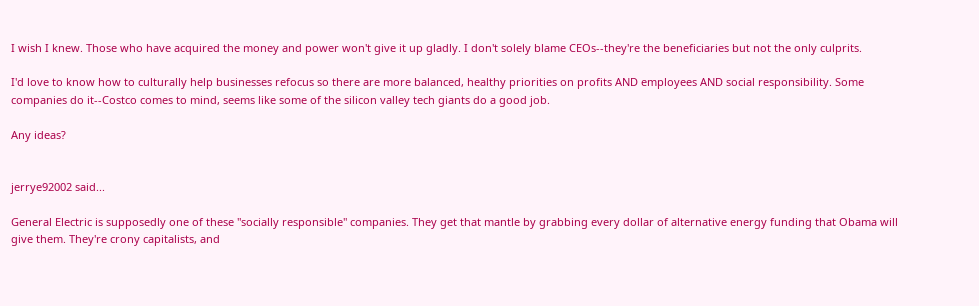I wish I knew. Those who have acquired the money and power won't give it up gladly. I don't solely blame CEOs--they're the beneficiaries but not the only culprits.

I'd love to know how to culturally help businesses refocus so there are more balanced, healthy priorities on profits AND employees AND social responsibility. Some companies do it--Costco comes to mind, seems like some of the silicon valley tech giants do a good job.

Any ideas?


jerrye92002 said...

General Electric is supposedly one of these "socially responsible" companies. They get that mantle by grabbing every dollar of alternative energy funding that Obama will give them. They're crony capitalists, and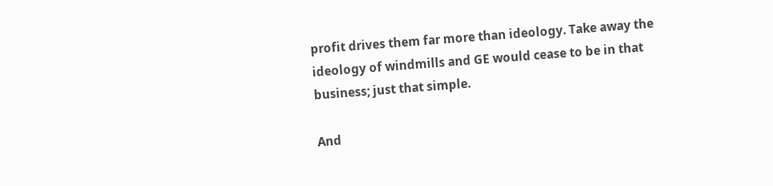profit drives them far more than ideology. Take away the ideology of windmills and GE would cease to be in that business; just that simple.

And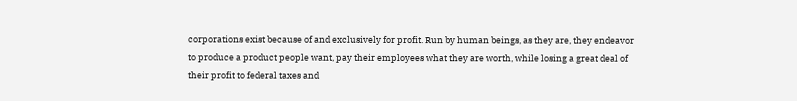corporations exist because of and exclusively for profit. Run by human beings, as they are, they endeavor to produce a product people want, pay their employees what they are worth, while losing a great deal of their profit to federal taxes and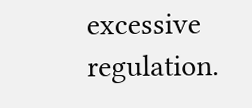excessive regulation.